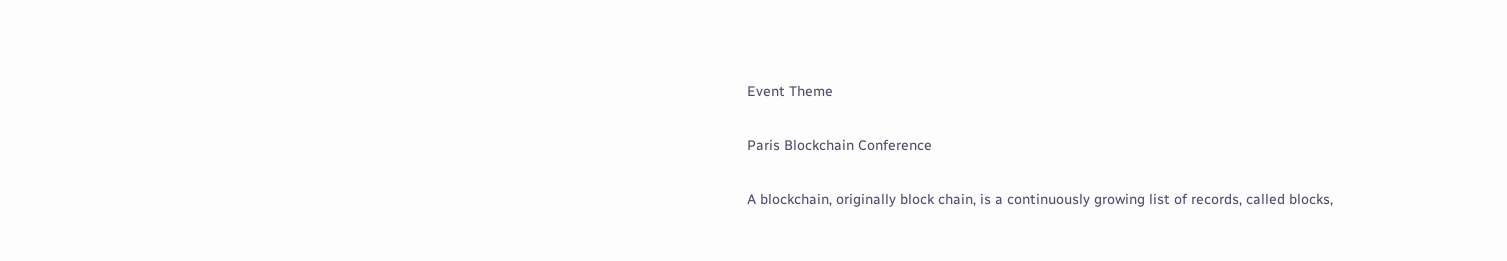Event Theme

Paris Blockchain Conference

A blockchain, originally block chain, is a continuously growing list of records, called blocks,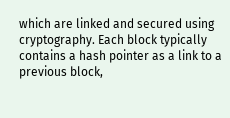which are linked and secured using cryptography. Each block typically contains a hash pointer as a link to a previous block,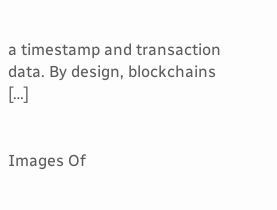a timestamp and transaction data. By design, blockchains […]


Images Of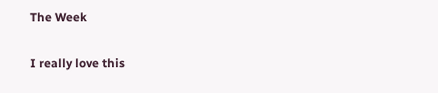The Week

I really love this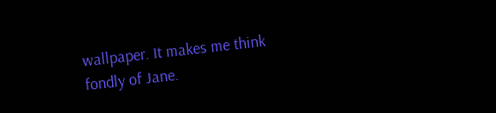wallpaper. It makes me think fondly of Jane.